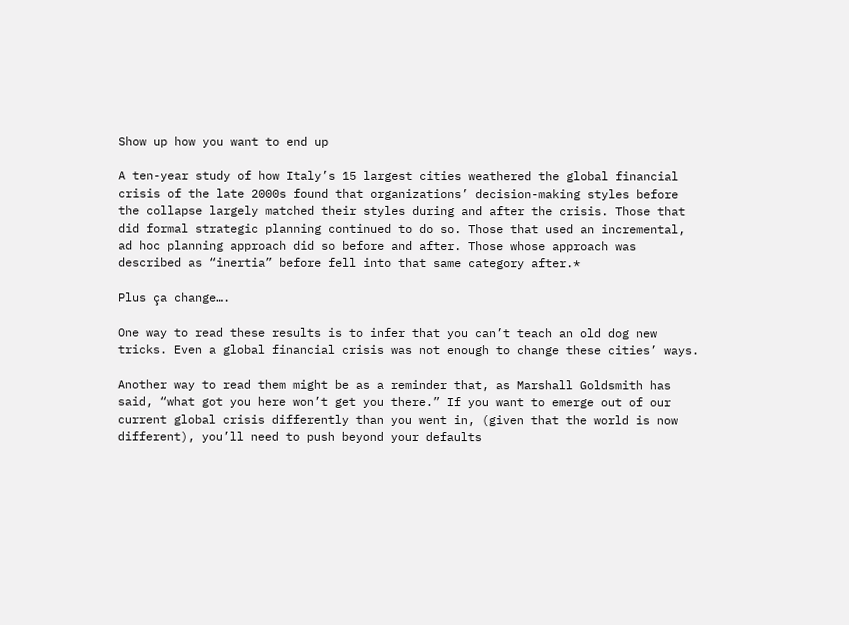Show up how you want to end up

A ten-year study of how Italy’s 15 largest cities weathered the global financial crisis of the late 2000s found that organizations’ decision-making styles before the collapse largely matched their styles during and after the crisis. Those that did formal strategic planning continued to do so. Those that used an incremental, ad hoc planning approach did so before and after. Those whose approach was described as “inertia” before fell into that same category after.*

Plus ça change….

One way to read these results is to infer that you can’t teach an old dog new tricks. Even a global financial crisis was not enough to change these cities’ ways.

Another way to read them might be as a reminder that, as Marshall Goldsmith has said, “what got you here won’t get you there.” If you want to emerge out of our current global crisis differently than you went in, (given that the world is now different), you’ll need to push beyond your defaults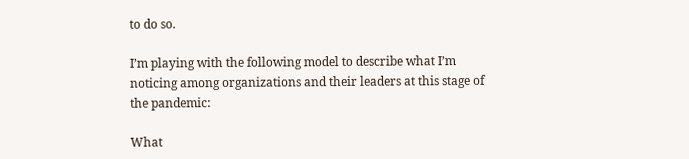to do so.

I’m playing with the following model to describe what I’m noticing among organizations and their leaders at this stage of the pandemic:

What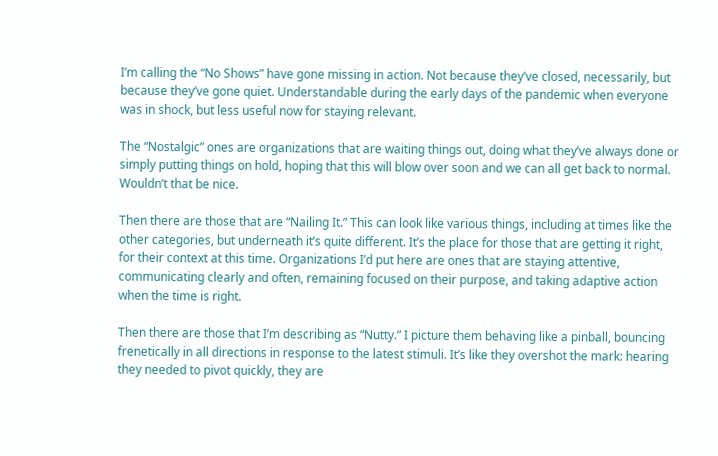I’m calling the “No Shows” have gone missing in action. Not because they’ve closed, necessarily, but because they’ve gone quiet. Understandable during the early days of the pandemic when everyone was in shock, but less useful now for staying relevant.

The “Nostalgic” ones are organizations that are waiting things out, doing what they’ve always done or simply putting things on hold, hoping that this will blow over soon and we can all get back to normal. Wouldn’t that be nice.

Then there are those that are “Nailing It.” This can look like various things, including at times like the other categories, but underneath it’s quite different. It’s the place for those that are getting it right, for their context at this time. Organizations I’d put here are ones that are staying attentive, communicating clearly and often, remaining focused on their purpose, and taking adaptive action when the time is right.

Then there are those that I’m describing as “Nutty.” I picture them behaving like a pinball, bouncing frenetically in all directions in response to the latest stimuli. It’s like they overshot the mark: hearing they needed to pivot quickly, they are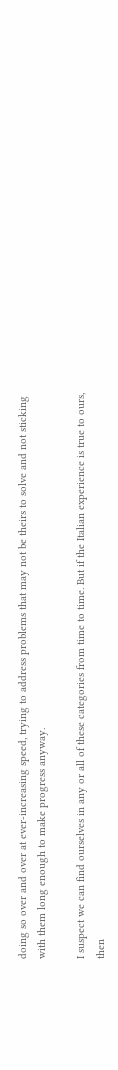doing so over and over at ever-increasing speed, trying to address problems that may not be theirs to solve and not sticking with them long enough to make progress anyway.

I suspect we can find ourselves in any or all of these categories from time to time. But if the Italian experience is true to ours, then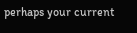perhaps your current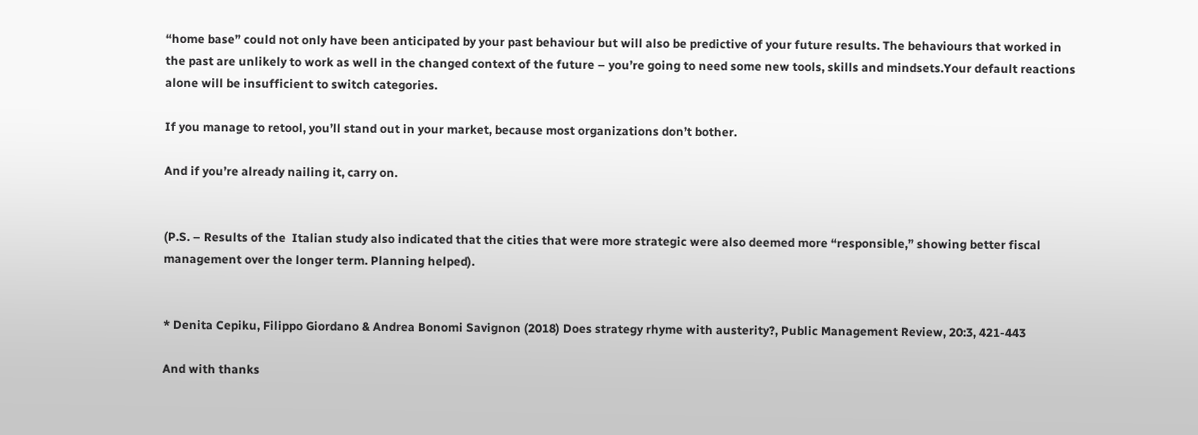“home base” could not only have been anticipated by your past behaviour but will also be predictive of your future results. The behaviours that worked in the past are unlikely to work as well in the changed context of the future – you’re going to need some new tools, skills and mindsets.Your default reactions alone will be insufficient to switch categories.

If you manage to retool, you’ll stand out in your market, because most organizations don’t bother.

And if you’re already nailing it, carry on.


(P.S. – Results of the  Italian study also indicated that the cities that were more strategic were also deemed more “responsible,” showing better fiscal management over the longer term. Planning helped).


* Denita Cepiku, Filippo Giordano & Andrea Bonomi Savignon (2018) Does strategy rhyme with austerity?, Public Management Review, 20:3, 421-443

And with thanks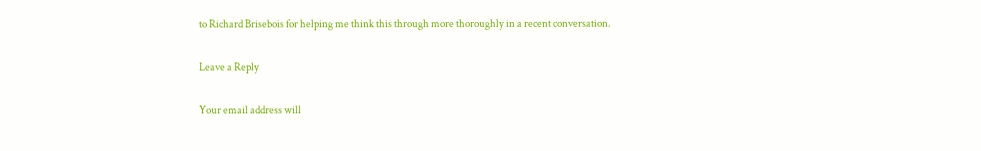to Richard Brisebois for helping me think this through more thoroughly in a recent conversation.

Leave a Reply

Your email address will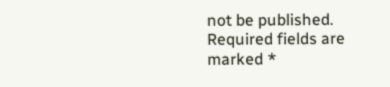not be published. Required fields are marked *